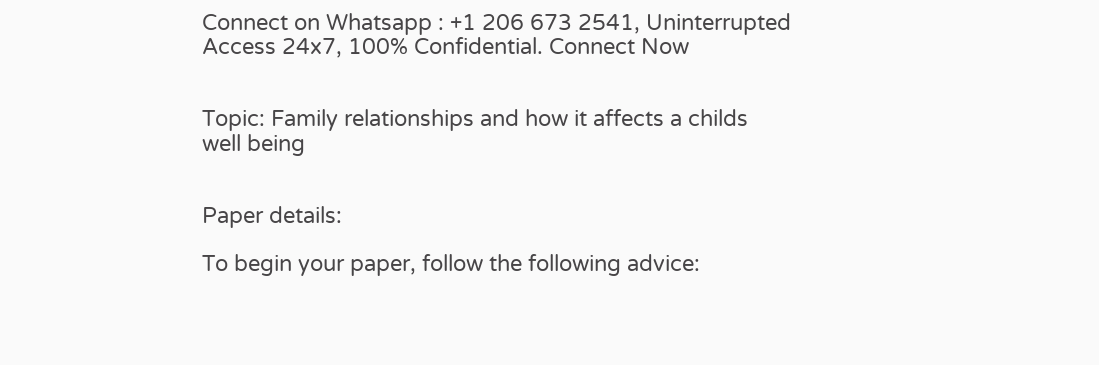Connect on Whatsapp : +1 206 673 2541, Uninterrupted Access 24x7, 100% Confidential. Connect Now


Topic: Family relationships and how it affects a childs well being


Paper details:

To begin your paper, follow the following advice: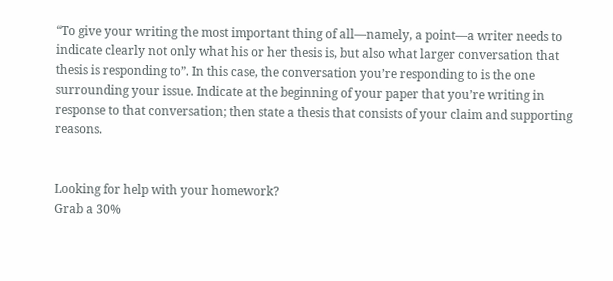“To give your writing the most important thing of all—namely, a point—a writer needs to indicate clearly not only what his or her thesis is, but also what larger conversation that thesis is responding to”. In this case, the conversation you’re responding to is the one surrounding your issue. Indicate at the beginning of your paper that you’re writing in response to that conversation; then state a thesis that consists of your claim and supporting reasons.


Looking for help with your homework?
Grab a 30%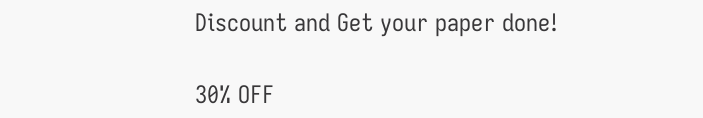Discount and Get your paper done!

30% OFF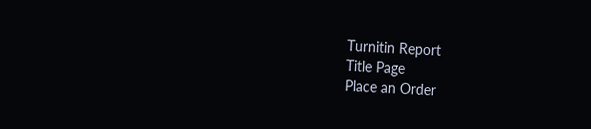Turnitin Report
Title Page
Place an Order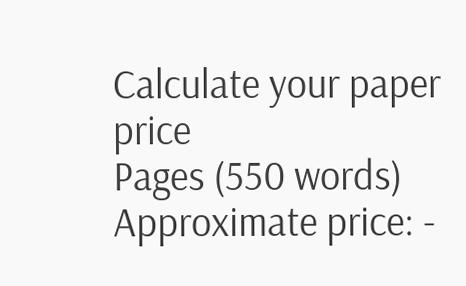Calculate your paper price
Pages (550 words)
Approximate price: -